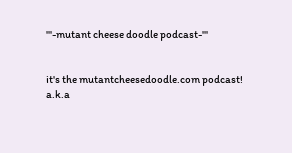'''-mutant cheese doodle podcast-'''


it's the mutantcheesedoodle.com podcast! a.k.a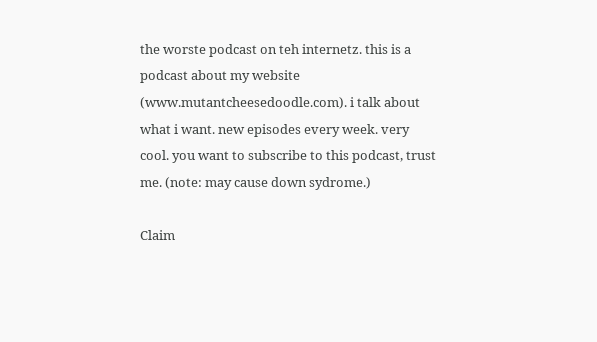the worste podcast on teh internetz. this is a podcast about my website (www.mutantcheesedoodle.com). i talk about what i want. new episodes every week. very cool. you want to subscribe to this podcast, trust me. (note: may cause down sydrome.)

Claim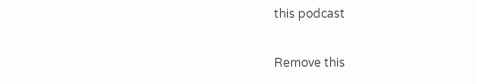this podcast

Remove this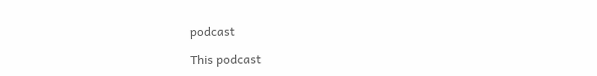podcast

This podcast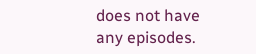does not have any episodes.